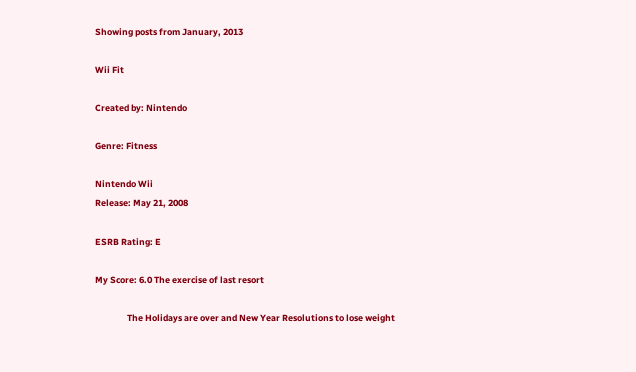Showing posts from January, 2013

Wii Fit

Created by: Nintendo

Genre: Fitness

Nintendo Wii
Release: May 21, 2008

ESRB Rating: E

My Score: 6.0 The exercise of last resort

                The Holidays are over and New Year Resolutions to lose weight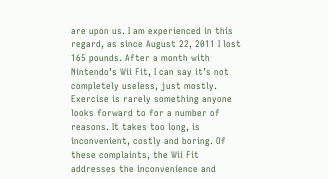are upon us. I am experienced in this regard, as since August 22, 2011 I lost 165 pounds. After a month with Nintendo’s Wii Fit, I can say it’s not completely useless, just mostly.                 Exercise is rarely something anyone looks forward to for a number of reasons. It takes too long, is inconvenient, costly and boring. Of these complaints, the Wii Fit addresses the inconvenience and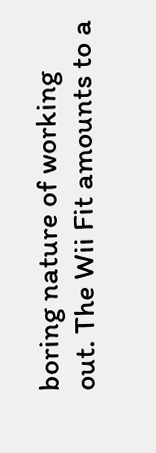boring nature of working out. The Wii Fit amounts to a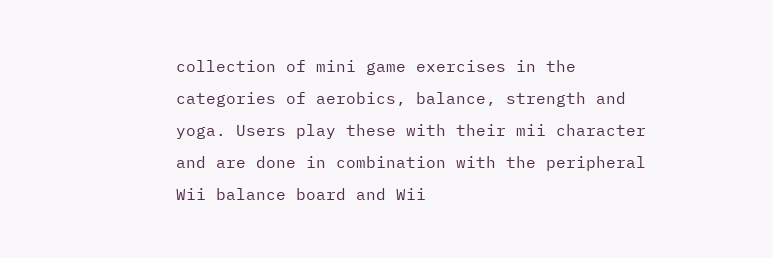collection of mini game exercises in the categories of aerobics, balance, strength and yoga. Users play these with their mii character and are done in combination with the peripheral Wii balance board and Wii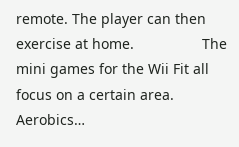remote. The player can then  exercise at home.                 The mini games for the Wii Fit all focus on a certain area. Aerobics…